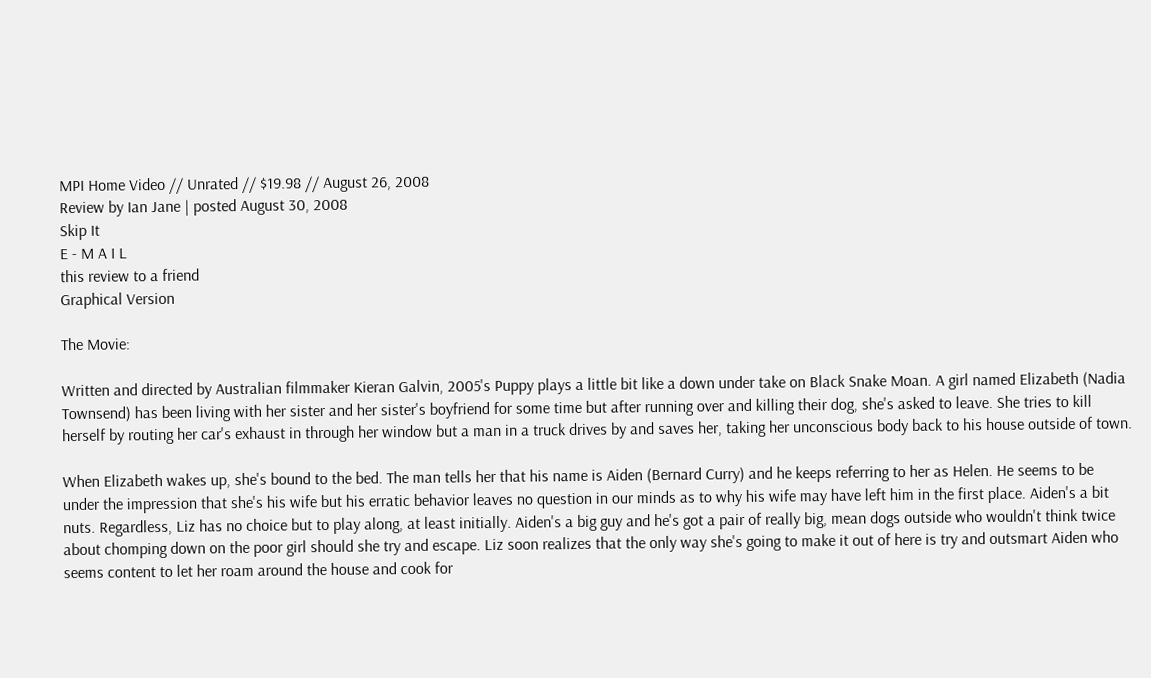MPI Home Video // Unrated // $19.98 // August 26, 2008
Review by Ian Jane | posted August 30, 2008
Skip It
E - M A I L
this review to a friend
Graphical Version

The Movie:

Written and directed by Australian filmmaker Kieran Galvin, 2005's Puppy plays a little bit like a down under take on Black Snake Moan. A girl named Elizabeth (Nadia Townsend) has been living with her sister and her sister's boyfriend for some time but after running over and killing their dog, she's asked to leave. She tries to kill herself by routing her car's exhaust in through her window but a man in a truck drives by and saves her, taking her unconscious body back to his house outside of town.

When Elizabeth wakes up, she's bound to the bed. The man tells her that his name is Aiden (Bernard Curry) and he keeps referring to her as Helen. He seems to be under the impression that she's his wife but his erratic behavior leaves no question in our minds as to why his wife may have left him in the first place. Aiden's a bit nuts. Regardless, Liz has no choice but to play along, at least initially. Aiden's a big guy and he's got a pair of really big, mean dogs outside who wouldn't think twice about chomping down on the poor girl should she try and escape. Liz soon realizes that the only way she's going to make it out of here is try and outsmart Aiden who seems content to let her roam around the house and cook for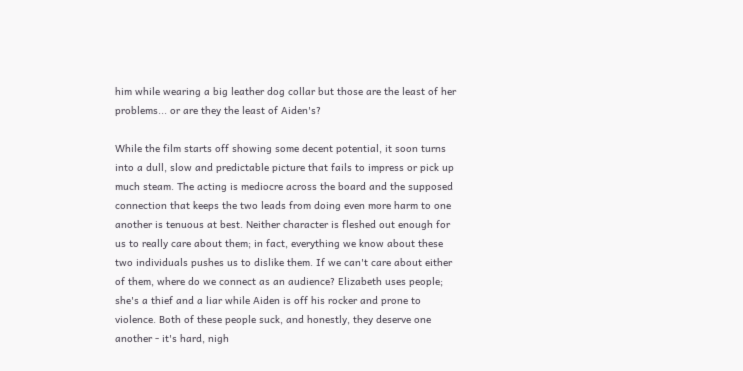him while wearing a big leather dog collar but those are the least of her problems... or are they the least of Aiden's?

While the film starts off showing some decent potential, it soon turns into a dull, slow and predictable picture that fails to impress or pick up much steam. The acting is mediocre across the board and the supposed connection that keeps the two leads from doing even more harm to one another is tenuous at best. Neither character is fleshed out enough for us to really care about them; in fact, everything we know about these two individuals pushes us to dislike them. If we can't care about either of them, where do we connect as an audience? Elizabeth uses people; she's a thief and a liar while Aiden is off his rocker and prone to violence. Both of these people suck, and honestly, they deserve one another - it's hard, nigh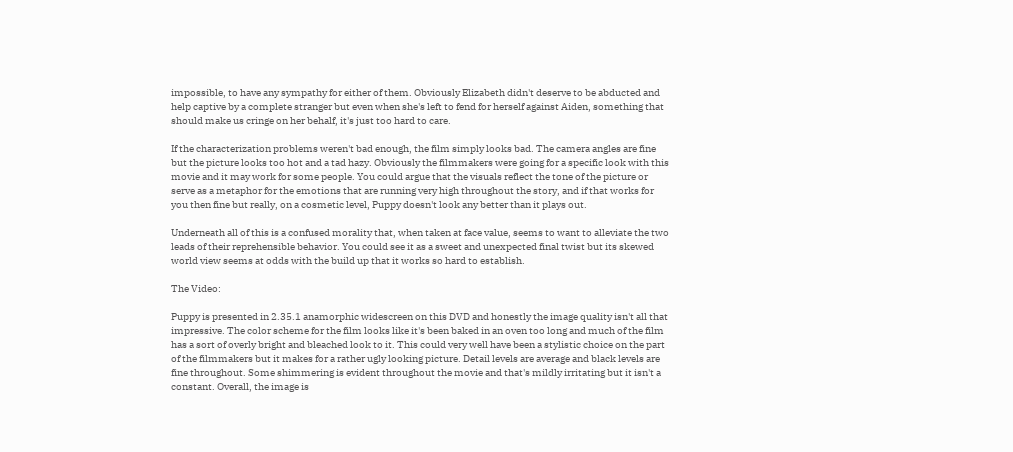impossible, to have any sympathy for either of them. Obviously Elizabeth didn't deserve to be abducted and help captive by a complete stranger but even when she's left to fend for herself against Aiden, something that should make us cringe on her behalf, it's just too hard to care.

If the characterization problems weren't bad enough, the film simply looks bad. The camera angles are fine but the picture looks too hot and a tad hazy. Obviously the filmmakers were going for a specific look with this movie and it may work for some people. You could argue that the visuals reflect the tone of the picture or serve as a metaphor for the emotions that are running very high throughout the story, and if that works for you then fine but really, on a cosmetic level, Puppy doesn't look any better than it plays out.

Underneath all of this is a confused morality that, when taken at face value, seems to want to alleviate the two leads of their reprehensible behavior. You could see it as a sweet and unexpected final twist but its skewed world view seems at odds with the build up that it works so hard to establish.

The Video:

Puppy is presented in 2.35.1 anamorphic widescreen on this DVD and honestly the image quality isn't all that impressive. The color scheme for the film looks like it's been baked in an oven too long and much of the film has a sort of overly bright and bleached look to it. This could very well have been a stylistic choice on the part of the filmmakers but it makes for a rather ugly looking picture. Detail levels are average and black levels are fine throughout. Some shimmering is evident throughout the movie and that's mildly irritating but it isn't a constant. Overall, the image is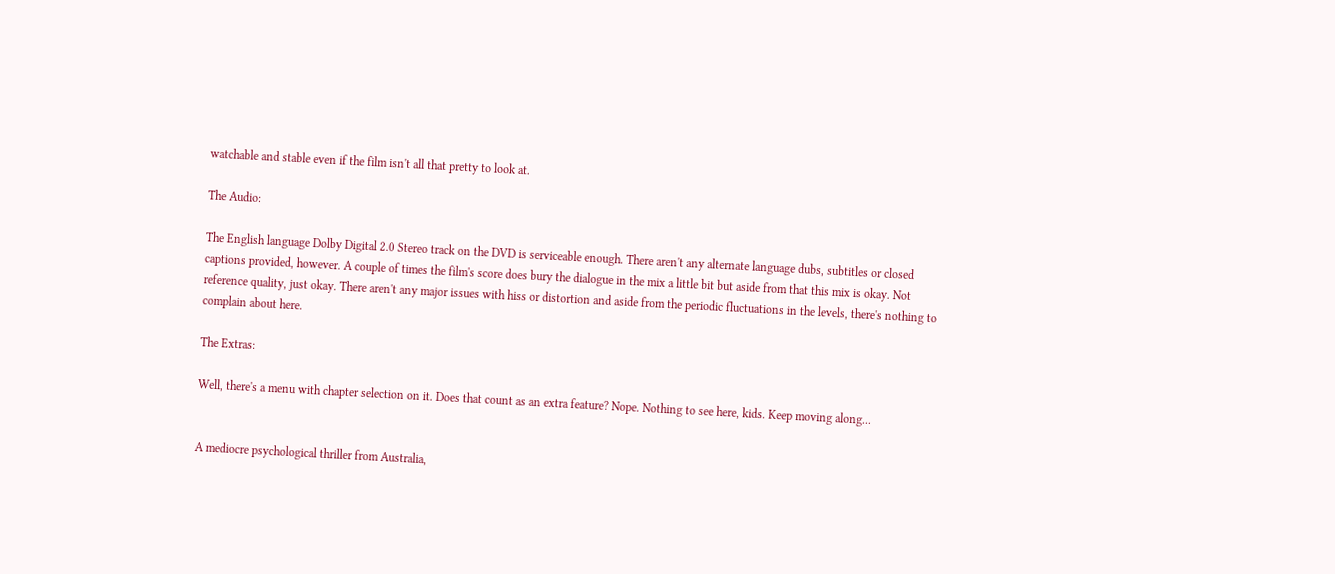watchable and stable even if the film isn't all that pretty to look at.

The Audio:

The English language Dolby Digital 2.0 Stereo track on the DVD is serviceable enough. There aren't any alternate language dubs, subtitles or closed captions provided, however. A couple of times the film's score does bury the dialogue in the mix a little bit but aside from that this mix is okay. Not reference quality, just okay. There aren't any major issues with hiss or distortion and aside from the periodic fluctuations in the levels, there's nothing to complain about here.

The Extras:

Well, there's a menu with chapter selection on it. Does that count as an extra feature? Nope. Nothing to see here, kids. Keep moving along...


A mediocre psychological thriller from Australia,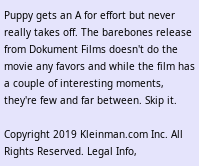Puppy gets an A for effort but never really takes off. The barebones release from Dokument Films doesn't do the movie any favors and while the film has a couple of interesting moments, they're few and far between. Skip it.

Copyright 2019 Kleinman.com Inc. All Rights Reserved. Legal Info,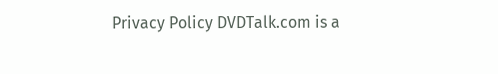Privacy Policy DVDTalk.com is a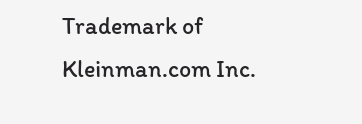Trademark of Kleinman.com Inc.